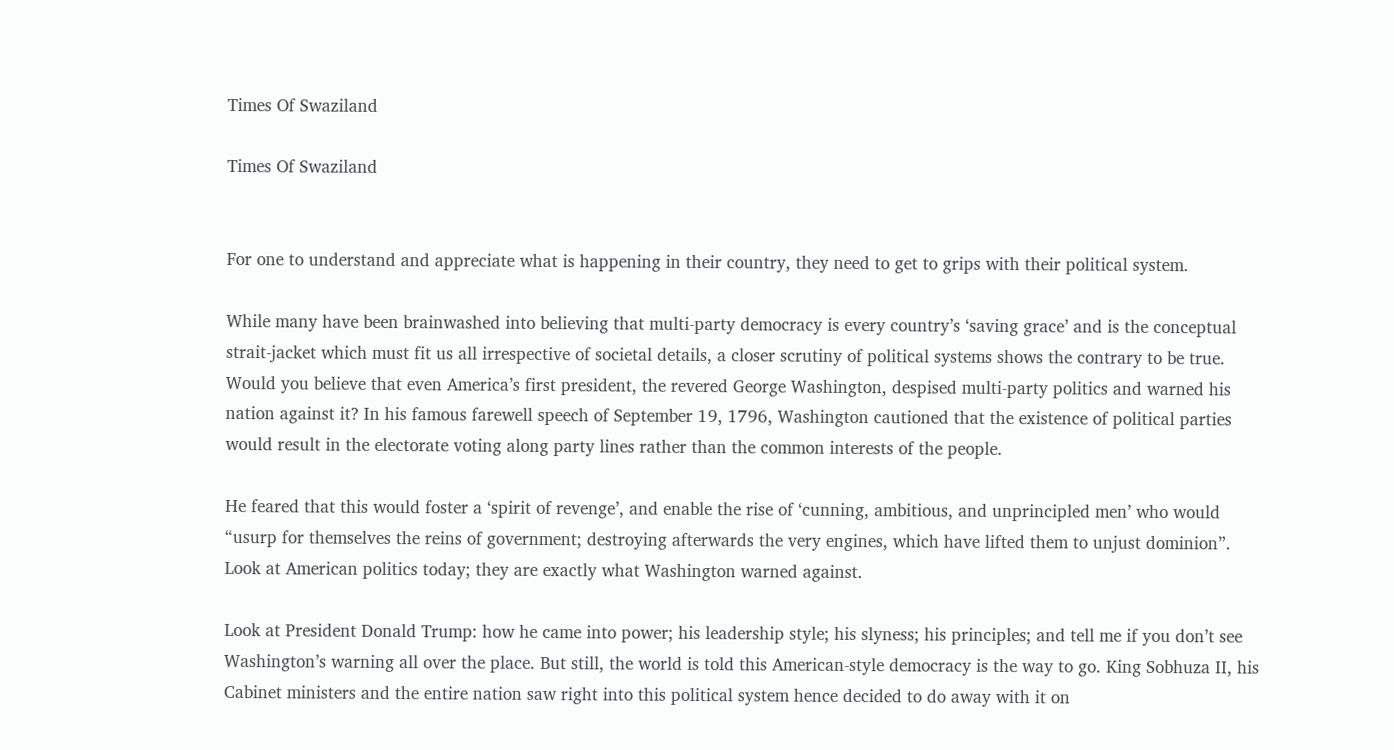Times Of Swaziland

Times Of Swaziland


For one to understand and appreciate what is happening in their country, they need to get to grips with their political system.

While many have been brainwashed into believing that multi-party democracy is every country’s ‘saving grace’ and is the conceptual strait-jacket which must fit us all irrespective of societal details, a closer scrutiny of political systems shows the contrary to be true. Would you believe that even America’s first president, the revered George Washington, despised multi-party politics and warned his nation against it? In his famous farewell speech of September 19, 1796, Washington cautioned that the existence of political parties would result in the electorate voting along party lines rather than the common interests of the people.

He feared that this would foster a ‘spirit of revenge’, and enable the rise of ‘cunning, ambitious, and unprincipled men’ who would “usurp for themselves the reins of government; destroying afterwards the very engines, which have lifted them to unjust dominion”. Look at American politics today; they are exactly what Washington warned against.

Look at President Donald Trump: how he came into power; his leadership style; his slyness; his principles; and tell me if you don’t see Washington’s warning all over the place. But still, the world is told this American-style democracy is the way to go. King Sobhuza II, his Cabinet ministers and the entire nation saw right into this political system hence decided to do away with it on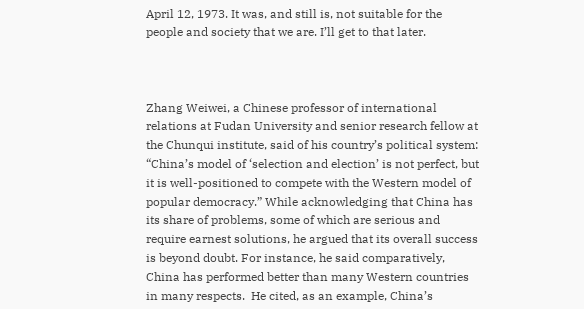April 12, 1973. It was, and still is, not suitable for the people and society that we are. I’ll get to that later.



Zhang Weiwei, a Chinese professor of international relations at Fudan University and senior research fellow at the Chunqui institute, said of his country’s political system: “China’s model of ‘selection and election’ is not perfect, but it is well-positioned to compete with the Western model of popular democracy.” While acknowledging that China has its share of problems, some of which are serious and require earnest solutions, he argued that its overall success is beyond doubt. For instance, he said comparatively, China has performed better than many Western countries in many respects.  He cited, as an example, China’s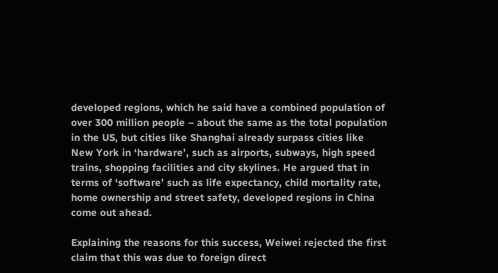developed regions, which he said have a combined population of over 300 million people – about the same as the total population in the US, but cities like Shanghai already surpass cities like New York in ‘hardware’, such as airports, subways, high speed trains, shopping facilities and city skylines. He argued that in terms of ‘software’ such as life expectancy, child mortality rate, home ownership and street safety, developed regions in China come out ahead.

Explaining the reasons for this success, Weiwei rejected the first claim that this was due to foreign direct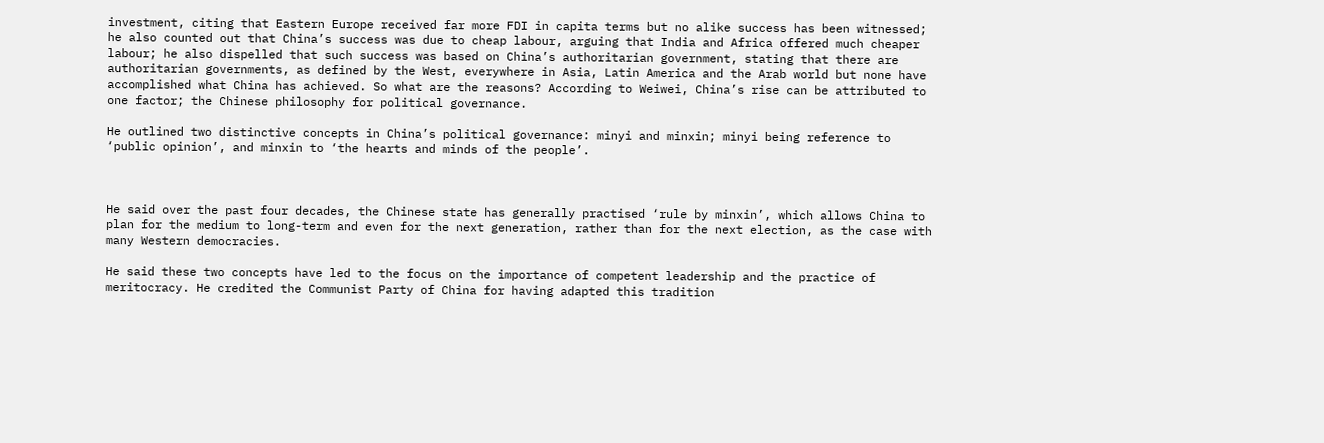investment, citing that Eastern Europe received far more FDI in capita terms but no alike success has been witnessed; he also counted out that China’s success was due to cheap labour, arguing that India and Africa offered much cheaper labour; he also dispelled that such success was based on China’s authoritarian government, stating that there are authoritarian governments, as defined by the West, everywhere in Asia, Latin America and the Arab world but none have accomplished what China has achieved. So what are the reasons? According to Weiwei, China’s rise can be attributed to one factor; the Chinese philosophy for political governance.

He outlined two distinctive concepts in China’s political governance: minyi and minxin; minyi being reference to ‘public opinion’, and minxin to ‘the hearts and minds of the people’.



He said over the past four decades, the Chinese state has generally practised ‘rule by minxin’, which allows China to plan for the medium to long-term and even for the next generation, rather than for the next election, as the case with many Western democracies.

He said these two concepts have led to the focus on the importance of competent leadership and the practice of meritocracy. He credited the Communist Party of China for having adapted this tradition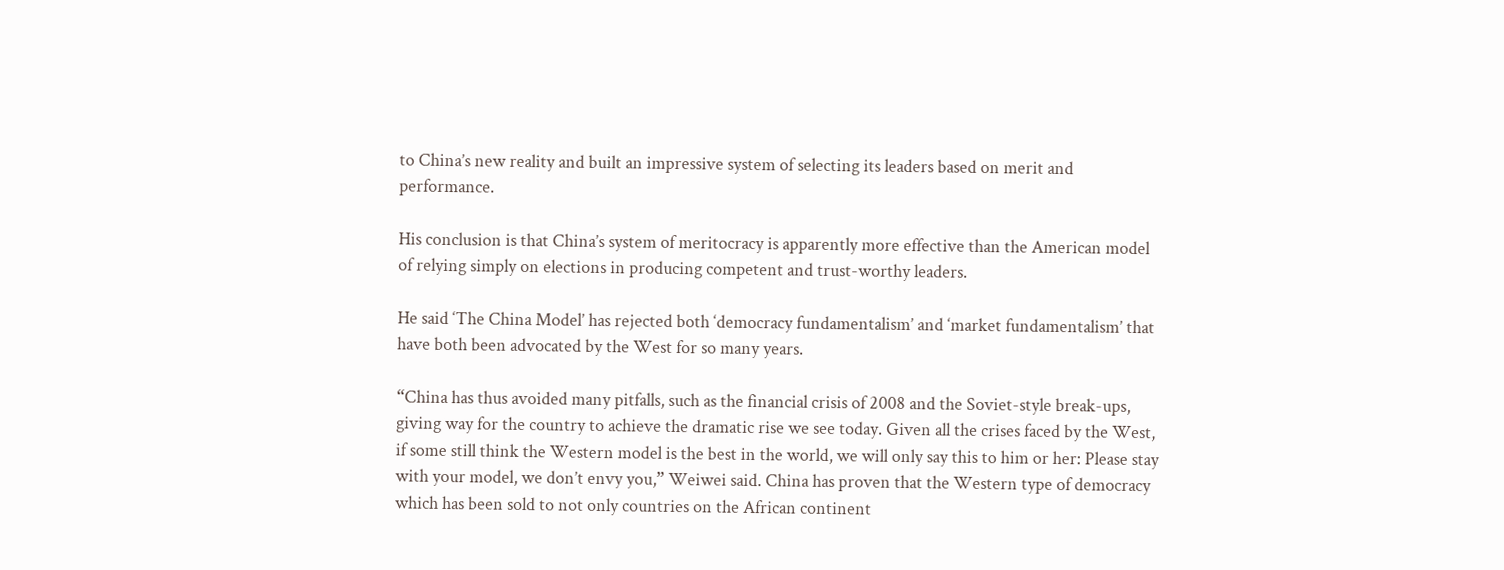to China’s new reality and built an impressive system of selecting its leaders based on merit and performance.

His conclusion is that China’s system of meritocracy is apparently more effective than the American model of relying simply on elections in producing competent and trust-worthy leaders.

He said ‘The China Model’ has rejected both ‘democracy fundamentalism’ and ‘market fundamentalism’ that have both been advocated by the West for so many years.

“China has thus avoided many pitfalls, such as the financial crisis of 2008 and the Soviet-style break-ups, giving way for the country to achieve the dramatic rise we see today. Given all the crises faced by the West, if some still think the Western model is the best in the world, we will only say this to him or her: Please stay with your model, we don’t envy you,” Weiwei said. China has proven that the Western type of democracy which has been sold to not only countries on the African continent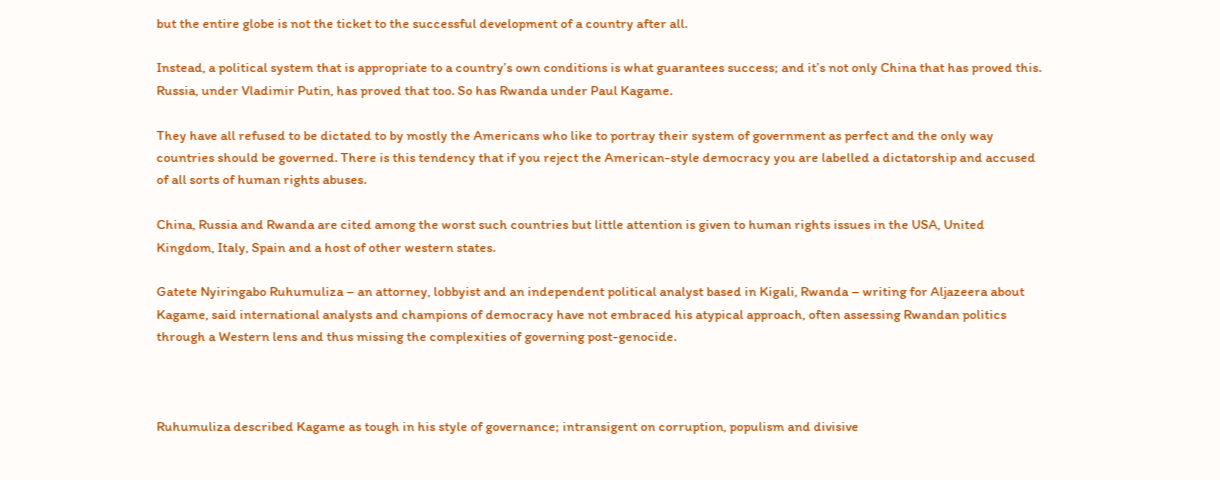but the entire globe is not the ticket to the successful development of a country after all.

Instead, a political system that is appropriate to a country’s own conditions is what guarantees success; and it’s not only China that has proved this. Russia, under Vladimir Putin, has proved that too. So has Rwanda under Paul Kagame.

They have all refused to be dictated to by mostly the Americans who like to portray their system of government as perfect and the only way countries should be governed. There is this tendency that if you reject the American-style democracy you are labelled a dictatorship and accused of all sorts of human rights abuses.

China, Russia and Rwanda are cited among the worst such countries but little attention is given to human rights issues in the USA, United Kingdom, Italy, Spain and a host of other western states.

Gatete Nyiringabo Ruhumuliza – an attorney, lobbyist and an independent political analyst based in Kigali, Rwanda – writing for Aljazeera about Kagame, said international analysts and champions of democracy have not embraced his atypical approach, often assessing Rwandan politics through a Western lens and thus missing the complexities of governing post-genocide.



Ruhumuliza described Kagame as tough in his style of governance; intransigent on corruption, populism and divisive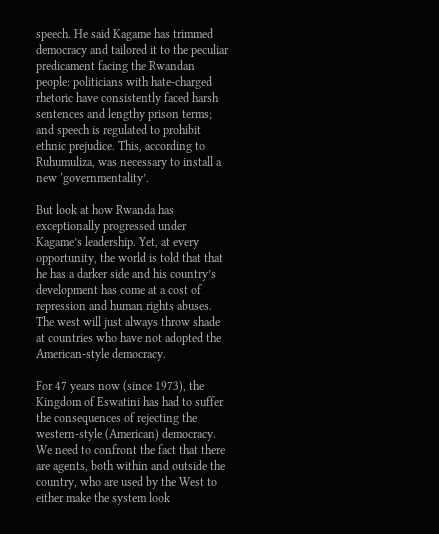speech. He said Kagame has trimmed democracy and tailored it to the peculiar predicament facing the Rwandan people: politicians with hate-charged rhetoric have consistently faced harsh sentences and lengthy prison terms; and speech is regulated to prohibit ethnic prejudice. This, according to Ruhumuliza, was necessary to install a new ‘governmentality’.

But look at how Rwanda has exceptionally progressed under Kagame’s leadership. Yet, at every opportunity, the world is told that that he has a darker side and his country’s development has come at a cost of repression and human rights abuses. The west will just always throw shade at countries who have not adopted the American-style democracy.

For 47 years now (since 1973), the Kingdom of Eswatini has had to suffer the consequences of rejecting the western-style (American) democracy. We need to confront the fact that there are agents, both within and outside the country, who are used by the West to either make the system look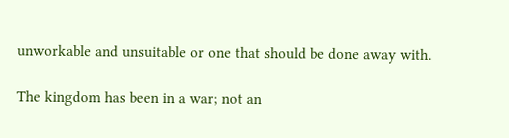unworkable and unsuitable or one that should be done away with.

The kingdom has been in a war; not an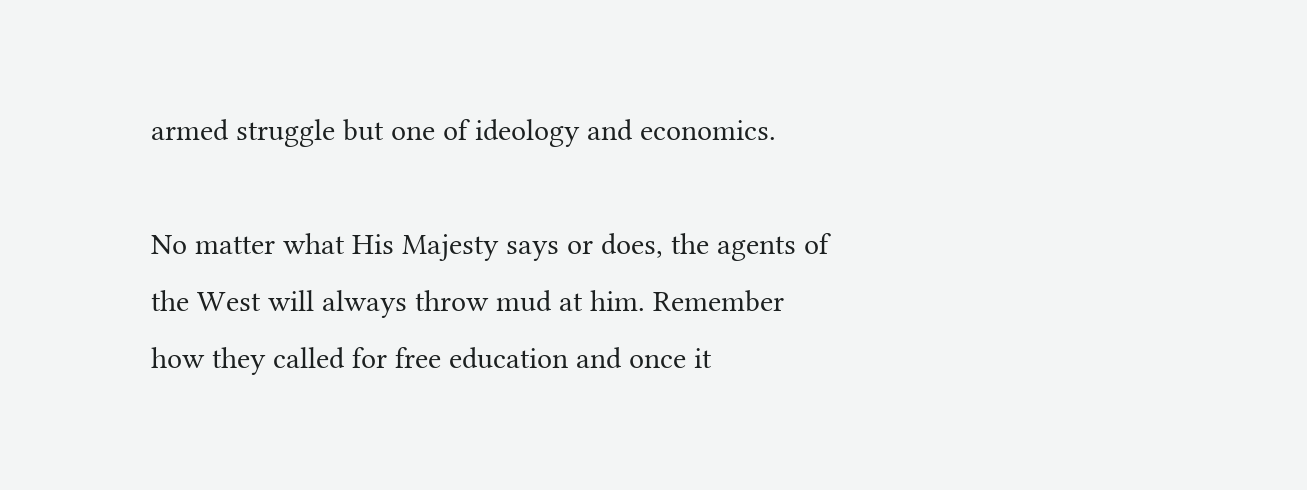armed struggle but one of ideology and economics.

No matter what His Majesty says or does, the agents of the West will always throw mud at him. Remember how they called for free education and once it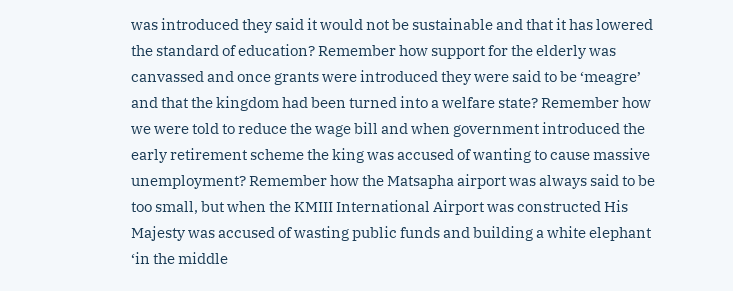was introduced they said it would not be sustainable and that it has lowered the standard of education? Remember how support for the elderly was canvassed and once grants were introduced they were said to be ‘meagre’ and that the kingdom had been turned into a welfare state? Remember how we were told to reduce the wage bill and when government introduced the early retirement scheme the king was accused of wanting to cause massive unemployment? Remember how the Matsapha airport was always said to be too small, but when the KMIII International Airport was constructed His Majesty was accused of wasting public funds and building a white elephant ‘in the middle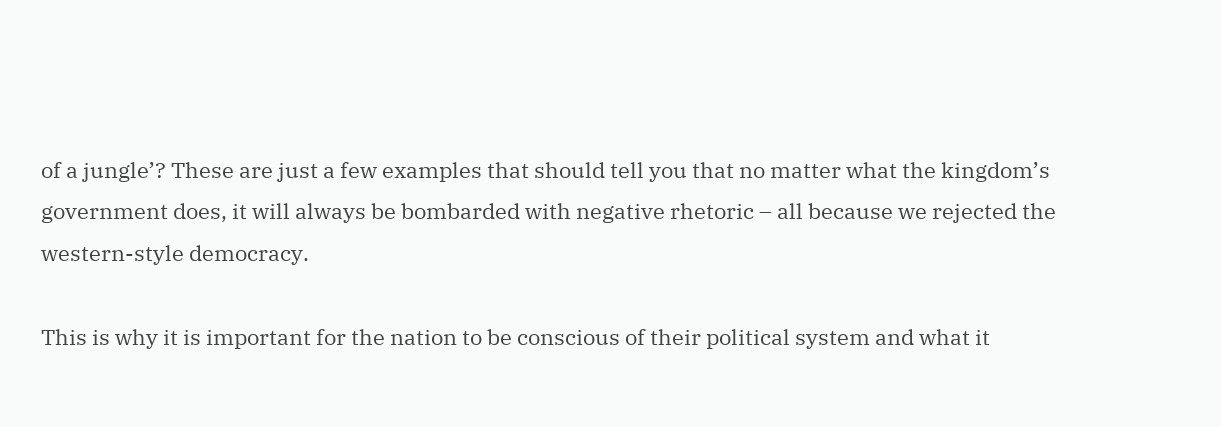of a jungle’? These are just a few examples that should tell you that no matter what the kingdom’s government does, it will always be bombarded with negative rhetoric – all because we rejected the western-style democracy.

This is why it is important for the nation to be conscious of their political system and what it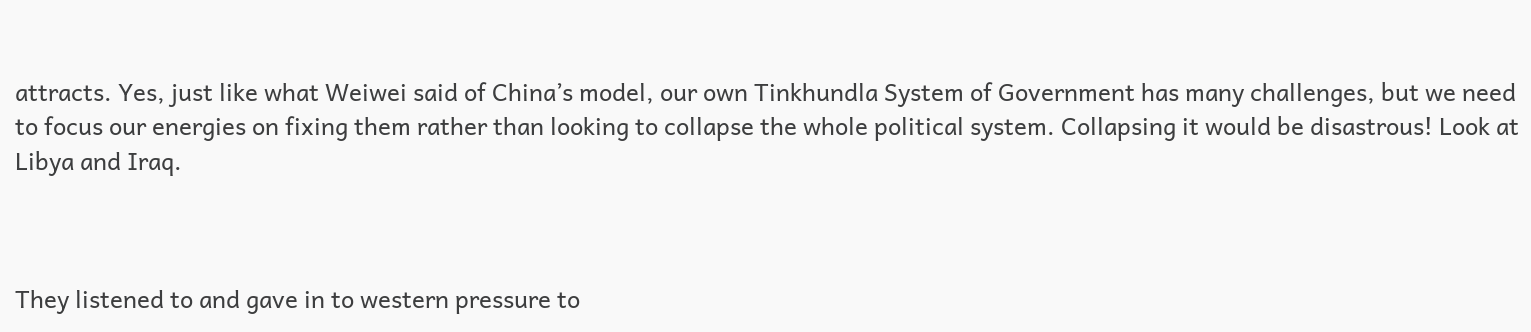attracts. Yes, just like what Weiwei said of China’s model, our own Tinkhundla System of Government has many challenges, but we need to focus our energies on fixing them rather than looking to collapse the whole political system. Collapsing it would be disastrous! Look at Libya and Iraq.



They listened to and gave in to western pressure to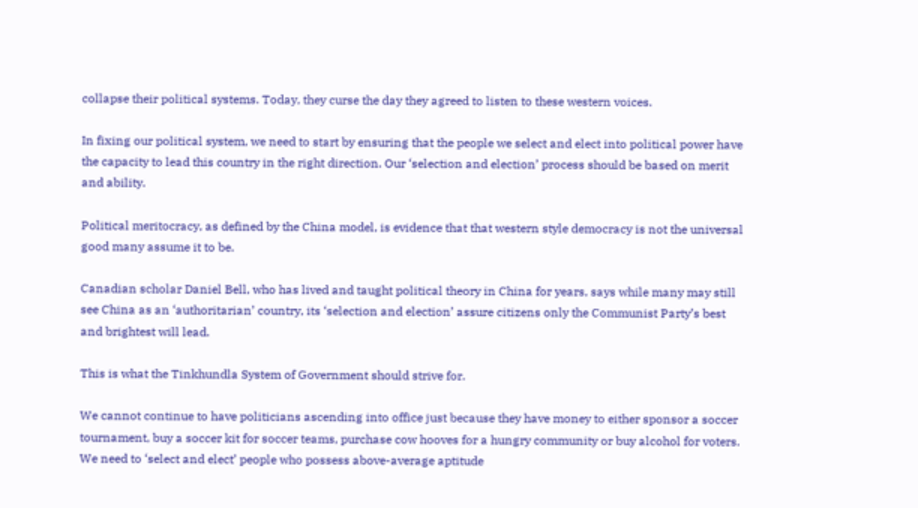collapse their political systems. Today, they curse the day they agreed to listen to these western voices.

In fixing our political system, we need to start by ensuring that the people we select and elect into political power have the capacity to lead this country in the right direction. Our ‘selection and election’ process should be based on merit and ability.

Political meritocracy, as defined by the China model, is evidence that that western style democracy is not the universal good many assume it to be.

Canadian scholar Daniel Bell, who has lived and taught political theory in China for years, says while many may still see China as an ‘authoritarian’ country, its ‘selection and election’ assure citizens only the Communist Party’s best and brightest will lead.

This is what the Tinkhundla System of Government should strive for.

We cannot continue to have politicians ascending into office just because they have money to either sponsor a soccer tournament, buy a soccer kit for soccer teams, purchase cow hooves for a hungry community or buy alcohol for voters. We need to ‘select and elect’ people who possess above-average aptitude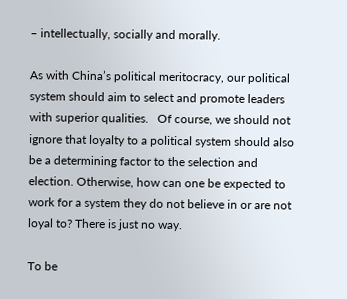– intellectually, socially and morally.

As with China’s political meritocracy, our political system should aim to select and promote leaders with superior qualities.   Of course, we should not ignore that loyalty to a political system should also be a determining factor to the selection and election. Otherwise, how can one be expected to work for a system they do not believe in or are not loyal to? There is just no way.

To be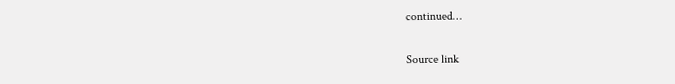continued…


Source link